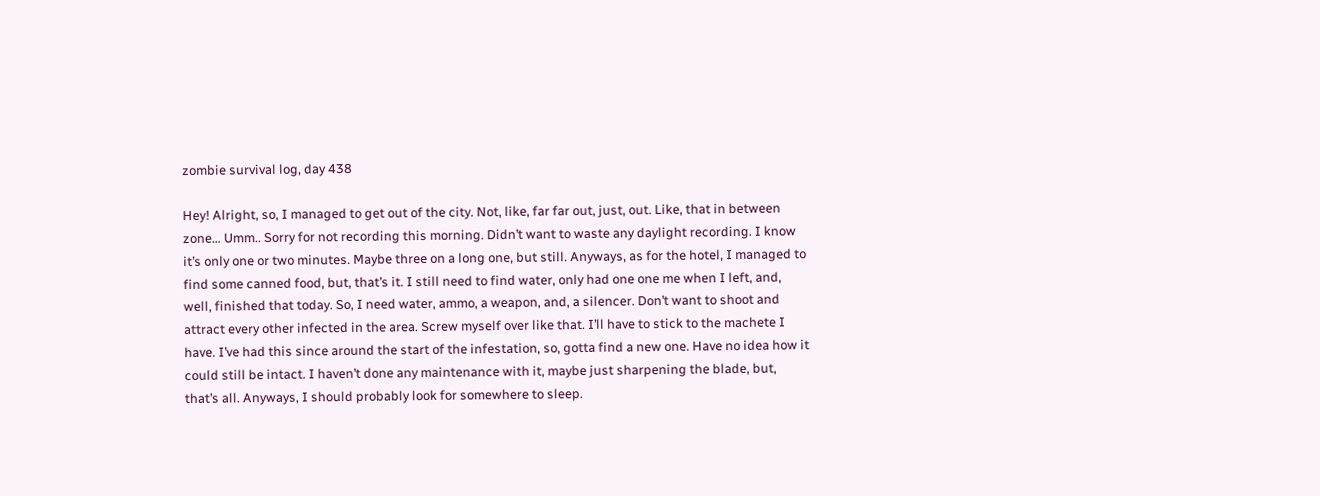zombie survival log, day 438

Hey! Alright, so, I managed to get out of the city. Not, like, far far out, just, out. Like, that in between zone… Umm.. Sorry for not recording this morning. Didn’t want to waste any daylight recording. I know it’s only one or two minutes. Maybe three on a long one, but still. Anyways, as for the hotel, I managed to find some canned food, but, that’s it. I still need to find water, only had one one me when I left, and, well, finished that today. So, I need water, ammo, a weapon, and, a silencer. Don’t want to shoot and attract every other infected in the area. Screw myself over like that. I’ll have to stick to the machete I have. I’ve had this since around the start of the infestation, so, gotta find a new one. Have no idea how it could still be intact. I haven’t done any maintenance with it, maybe just sharpening the blade, but, that’s all. Anyways, I should probably look for somewhere to sleep.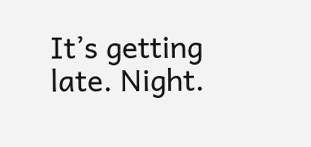It’s getting late. Night.